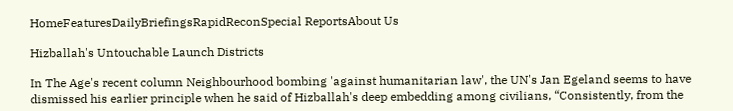HomeFeaturesDailyBriefingsRapidReconSpecial ReportsAbout Us

Hizballah's Untouchable Launch Districts

In The Age's recent column Neighbourhood bombing 'against humanitarian law', the UN's Jan Egeland seems to have dismissed his earlier principle when he said of Hizballah's deep embedding among civilians, “Consistently, from the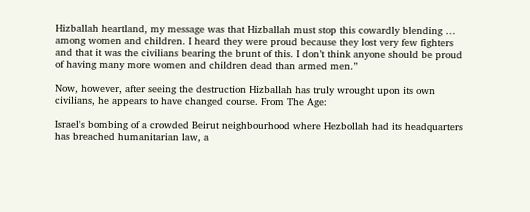Hizballah heartland, my message was that Hizballah must stop this cowardly blending … among women and children. I heard they were proud because they lost very few fighters and that it was the civilians bearing the brunt of this. I don’t think anyone should be proud of having many more women and children dead than armed men.”

Now, however, after seeing the destruction Hizballah has truly wrought upon its own civilians, he appears to have changed course. From The Age:

Israel's bombing of a crowded Beirut neighbourhood where Hezbollah had its headquarters has breached humanitarian law, a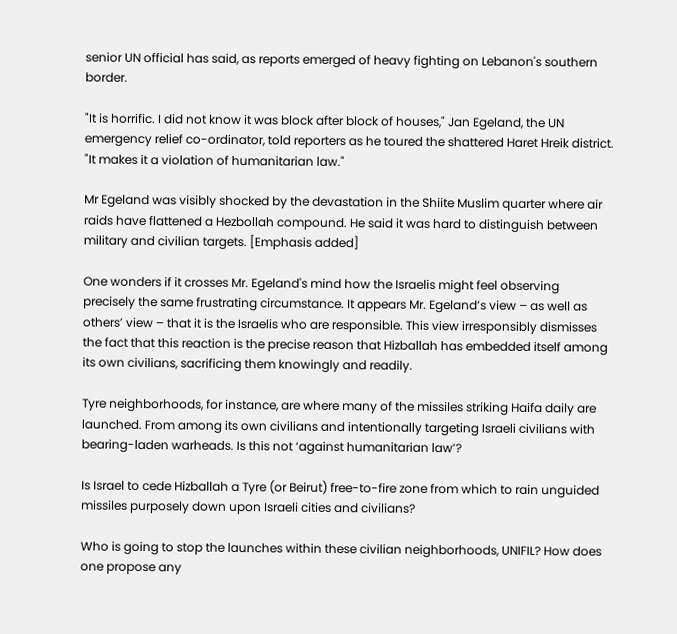senior UN official has said, as reports emerged of heavy fighting on Lebanon's southern border.

"It is horrific. I did not know it was block after block of houses," Jan Egeland, the UN emergency relief co-ordinator, told reporters as he toured the shattered Haret Hreik district. "It makes it a violation of humanitarian law."

Mr Egeland was visibly shocked by the devastation in the Shiite Muslim quarter where air raids have flattened a Hezbollah compound. He said it was hard to distinguish between military and civilian targets. [Emphasis added]

One wonders if it crosses Mr. Egeland's mind how the Israelis might feel observing precisely the same frustrating circumstance. It appears Mr. Egeland’s view – as well as others’ view – that it is the Israelis who are responsible. This view irresponsibly dismisses the fact that this reaction is the precise reason that Hizballah has embedded itself among its own civilians, sacrificing them knowingly and readily.

Tyre neighborhoods, for instance, are where many of the missiles striking Haifa daily are launched. From among its own civilians and intentionally targeting Israeli civilians with bearing-laden warheads. Is this not ‘against humanitarian law’?

Is Israel to cede Hizballah a Tyre (or Beirut) free-to-fire zone from which to rain unguided missiles purposely down upon Israeli cities and civilians?

Who is going to stop the launches within these civilian neighborhoods, UNIFIL? How does one propose any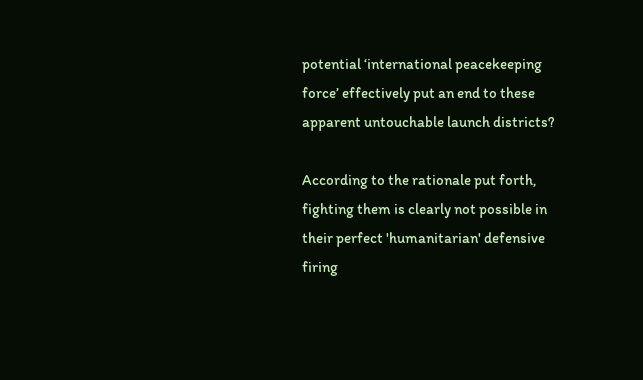potential ‘international peacekeeping force’ effectively put an end to these apparent untouchable launch districts?

According to the rationale put forth, fighting them is clearly not possible in their perfect 'humanitarian' defensive firing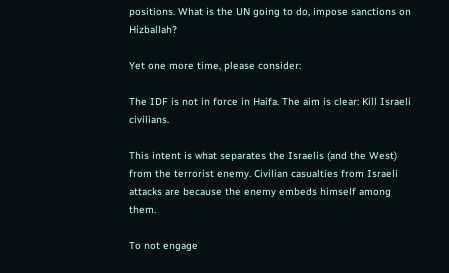positions. What is the UN going to do, impose sanctions on Hizballah?

Yet one more time, please consider:

The IDF is not in force in Haifa. The aim is clear: Kill Israeli civilians.

This intent is what separates the Israelis (and the West) from the terrorist enemy. Civilian casualties from Israeli attacks are because the enemy embeds himself among them.

To not engage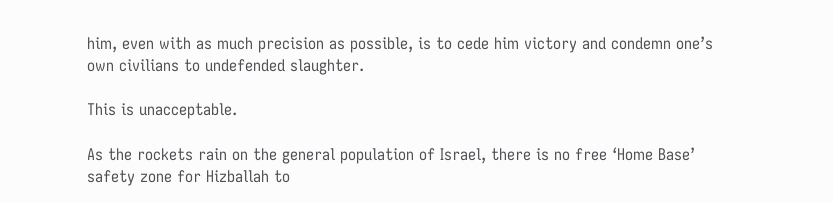him, even with as much precision as possible, is to cede him victory and condemn one’s own civilians to undefended slaughter.

This is unacceptable.

As the rockets rain on the general population of Israel, there is no free ‘Home Base’ safety zone for Hizballah to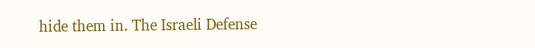hide them in. The Israeli Defense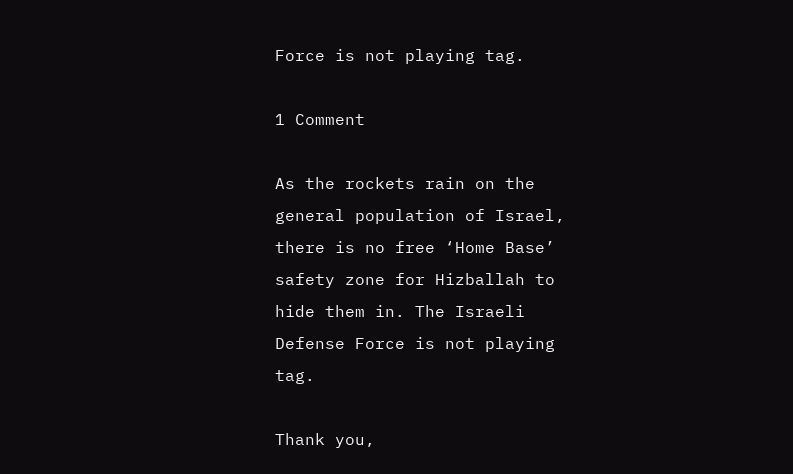Force is not playing tag.

1 Comment

As the rockets rain on the general population of Israel, there is no free ‘Home Base’ safety zone for Hizballah to hide them in. The Israeli Defense Force is not playing tag.

Thank you,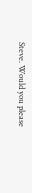Steve. Would you please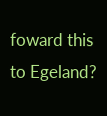foward this to Egeland?